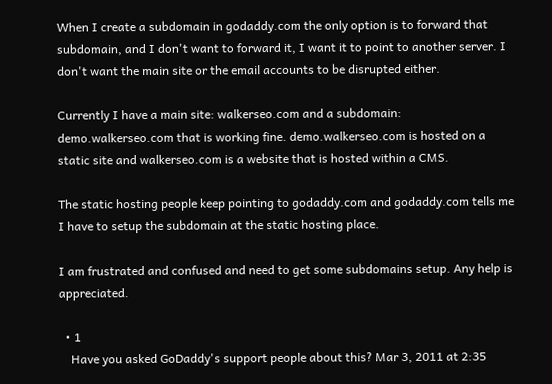When I create a subdomain in godaddy.com the only option is to forward that subdomain, and I don't want to forward it, I want it to point to another server. I don't want the main site or the email accounts to be disrupted either.

Currently I have a main site: walkerseo.com and a subdomain: demo.walkerseo.com that is working fine. demo.walkerseo.com is hosted on a static site and walkerseo.com is a website that is hosted within a CMS.

The static hosting people keep pointing to godaddy.com and godaddy.com tells me I have to setup the subdomain at the static hosting place.

I am frustrated and confused and need to get some subdomains setup. Any help is appreciated.

  • 1
    Have you asked GoDaddy's support people about this? Mar 3, 2011 at 2:35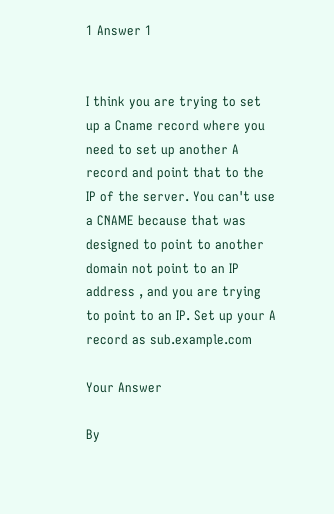1 Answer 1


I think you are trying to set up a Cname record where you need to set up another A record and point that to the IP of the server. You can't use a CNAME because that was designed to point to another domain not point to an IP address , and you are trying to point to an IP. Set up your A record as sub.example.com

Your Answer

By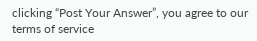clicking “Post Your Answer”, you agree to our terms of service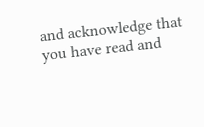and acknowledge that you have read and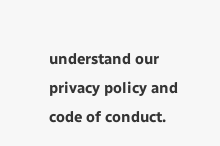understand our privacy policy and code of conduct.